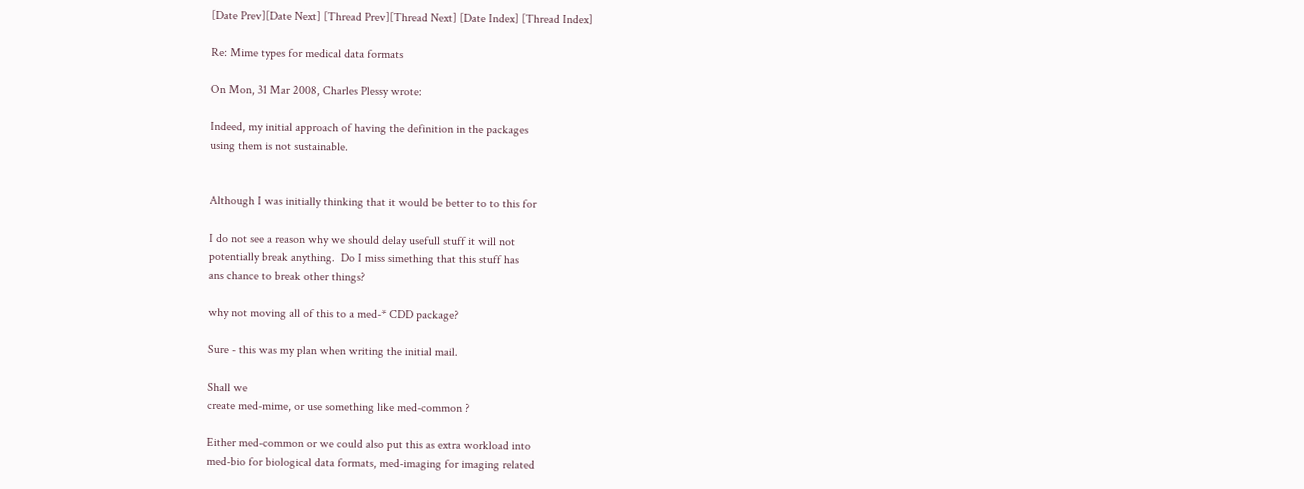[Date Prev][Date Next] [Thread Prev][Thread Next] [Date Index] [Thread Index]

Re: Mime types for medical data formats

On Mon, 31 Mar 2008, Charles Plessy wrote:

Indeed, my initial approach of having the definition in the packages
using them is not sustainable.


Although I was initially thinking that it would be better to to this for

I do not see a reason why we should delay usefull stuff it will not
potentially break anything.  Do I miss simething that this stuff has
ans chance to break other things?

why not moving all of this to a med-* CDD package?

Sure - this was my plan when writing the initial mail.

Shall we
create med-mime, or use something like med-common ?

Either med-common or we could also put this as extra workload into
med-bio for biological data formats, med-imaging for imaging related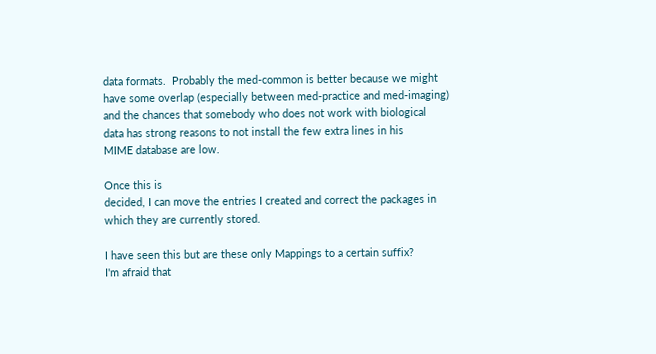data formats.  Probably the med-common is better because we might
have some overlap (especially between med-practice and med-imaging)
and the chances that somebody who does not work with biological
data has strong reasons to not install the few extra lines in his
MIME database are low.

Once this is
decided, I can move the entries I created and correct the packages in
which they are currently stored.

I have seen this but are these only Mappings to a certain suffix?
I'm afraid that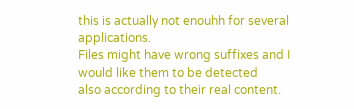this is actually not enouhh for several applications.
Files might have wrong suffixes and I would like them to be detected
also according to their real content.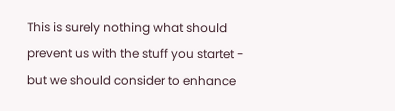This is surely nothing what should
prevent us with the stuff you startet - but we should consider to enhance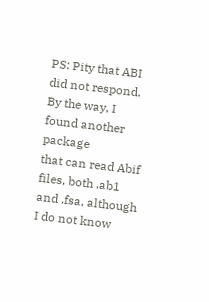PS: Pity that ABI did not respond. By the way, I found another package
that can read Abif files, both .ab1 and .fsa, although I do not know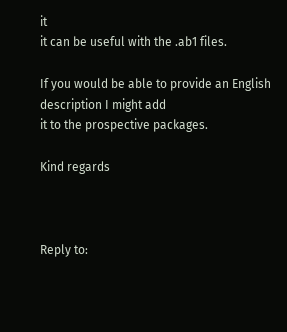it
it can be useful with the .ab1 files.

If you would be able to provide an English description I might add
it to the prospective packages.

Kind regards



Reply to: